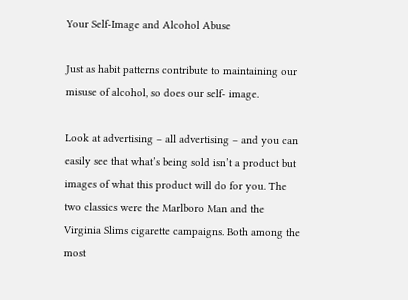Your Self-Image and Alcohol Abuse

Just as habit patterns contribute to maintaining our misuse of alcohol, so does our self- image.

Look at advertising – all advertising – and you can easily see that what’s being sold isn’t a product but images of what this product will do for you. The two classics were the Marlboro Man and the Virginia Slims cigarette campaigns. Both among the most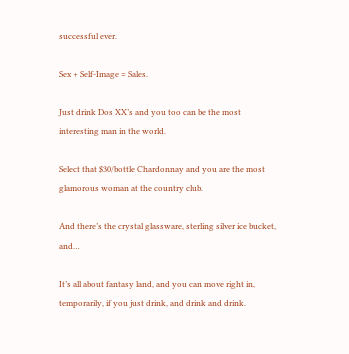successful ever.

Sex + Self-Image = Sales.

Just drink Dos XX’s and you too can be the most interesting man in the world.

Select that $30/bottle Chardonnay and you are the most glamorous woman at the country club.

And there’s the crystal glassware, sterling silver ice bucket, and…

It’s all about fantasy land, and you can move right in, temporarily, if you just drink, and drink and drink.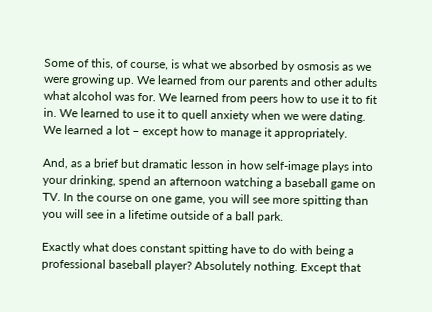Some of this, of course, is what we absorbed by osmosis as we were growing up. We learned from our parents and other adults what alcohol was for. We learned from peers how to use it to fit in. We learned to use it to quell anxiety when we were dating. We learned a lot – except how to manage it appropriately.

And, as a brief but dramatic lesson in how self-image plays into your drinking, spend an afternoon watching a baseball game on TV. In the course on one game, you will see more spitting than you will see in a lifetime outside of a ball park.

Exactly what does constant spitting have to do with being a professional baseball player? Absolutely nothing. Except that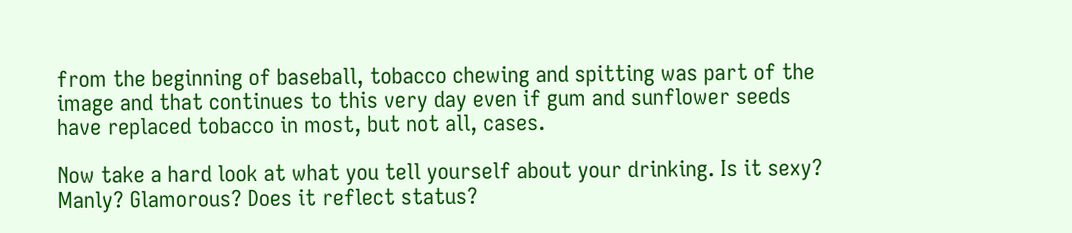from the beginning of baseball, tobacco chewing and spitting was part of the image and that continues to this very day even if gum and sunflower seeds have replaced tobacco in most, but not all, cases.

Now take a hard look at what you tell yourself about your drinking. Is it sexy? Manly? Glamorous? Does it reflect status?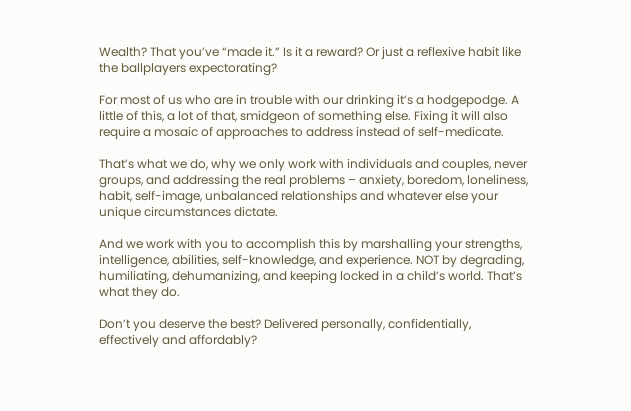Wealth? That you’ve “made it.” Is it a reward? Or just a reflexive habit like the ballplayers expectorating?

For most of us who are in trouble with our drinking it’s a hodgepodge. A little of this, a lot of that, smidgeon of something else. Fixing it will also require a mosaic of approaches to address instead of self-medicate.

That’s what we do, why we only work with individuals and couples, never groups, and addressing the real problems – anxiety, boredom, loneliness, habit, self-image, unbalanced relationships and whatever else your unique circumstances dictate.

And we work with you to accomplish this by marshalling your strengths, intelligence, abilities, self-knowledge, and experience. NOT by degrading, humiliating, dehumanizing, and keeping locked in a child’s world. That’s what they do.

Don’t you deserve the best? Delivered personally, confidentially, effectively and affordably?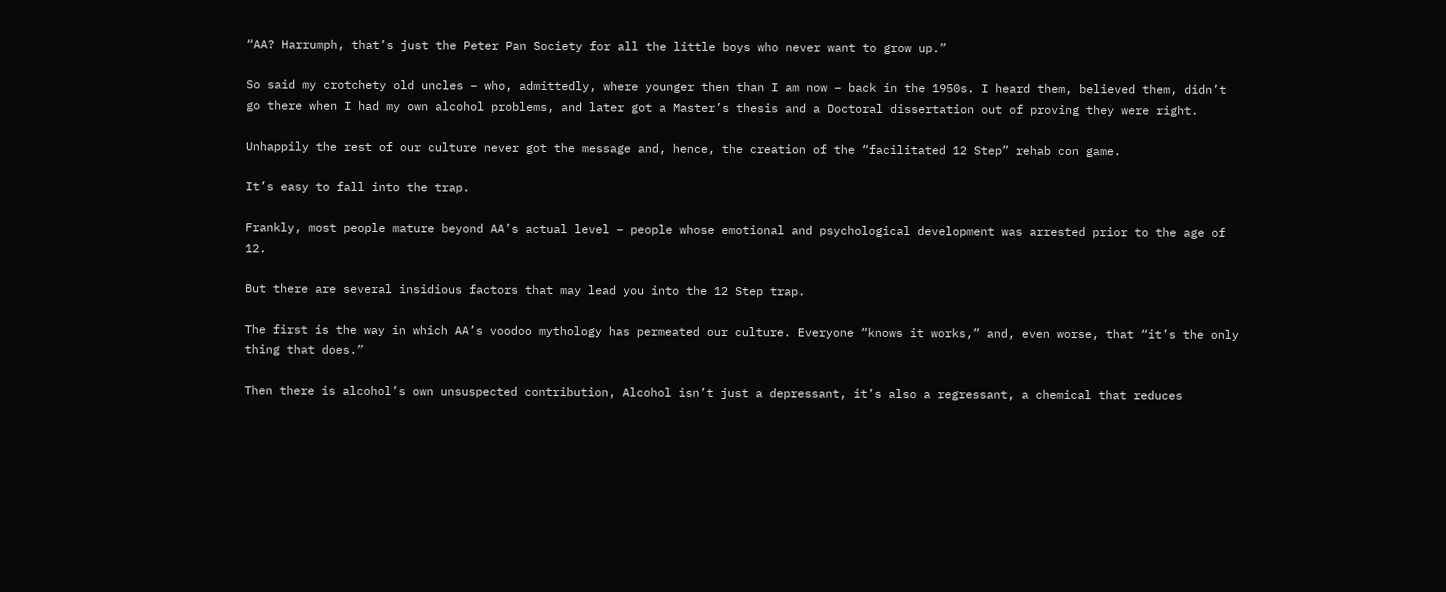“AA? Harrumph, that’s just the Peter Pan Society for all the little boys who never want to grow up.”

So said my crotchety old uncles – who, admittedly, where younger then than I am now – back in the 1950s. I heard them, believed them, didn’t go there when I had my own alcohol problems, and later got a Master’s thesis and a Doctoral dissertation out of proving they were right.

Unhappily the rest of our culture never got the message and, hence, the creation of the “facilitated 12 Step” rehab con game.

It’s easy to fall into the trap.

Frankly, most people mature beyond AA’s actual level – people whose emotional and psychological development was arrested prior to the age of 12.

But there are several insidious factors that may lead you into the 12 Step trap.

The first is the way in which AA’s voodoo mythology has permeated our culture. Everyone “knows it works,” and, even worse, that “it’s the only thing that does.”

Then there is alcohol’s own unsuspected contribution, Alcohol isn’t just a depressant, it’s also a regressant, a chemical that reduces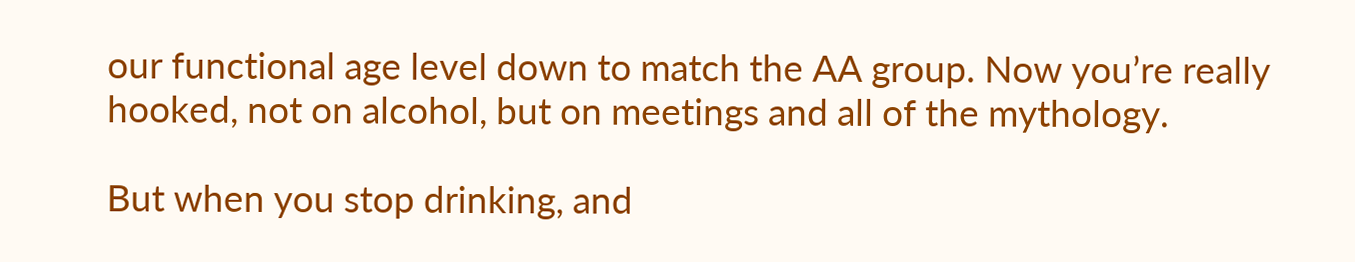our functional age level down to match the AA group. Now you’re really hooked, not on alcohol, but on meetings and all of the mythology.

But when you stop drinking, and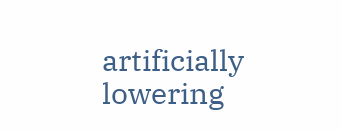artificially lowering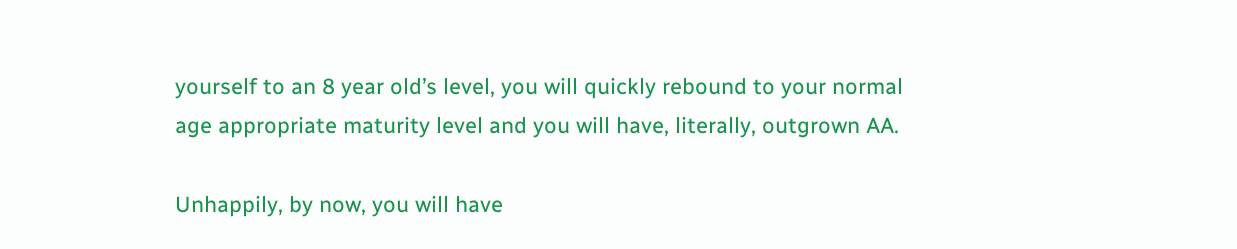yourself to an 8 year old’s level, you will quickly rebound to your normal age appropriate maturity level and you will have, literally, outgrown AA.

Unhappily, by now, you will have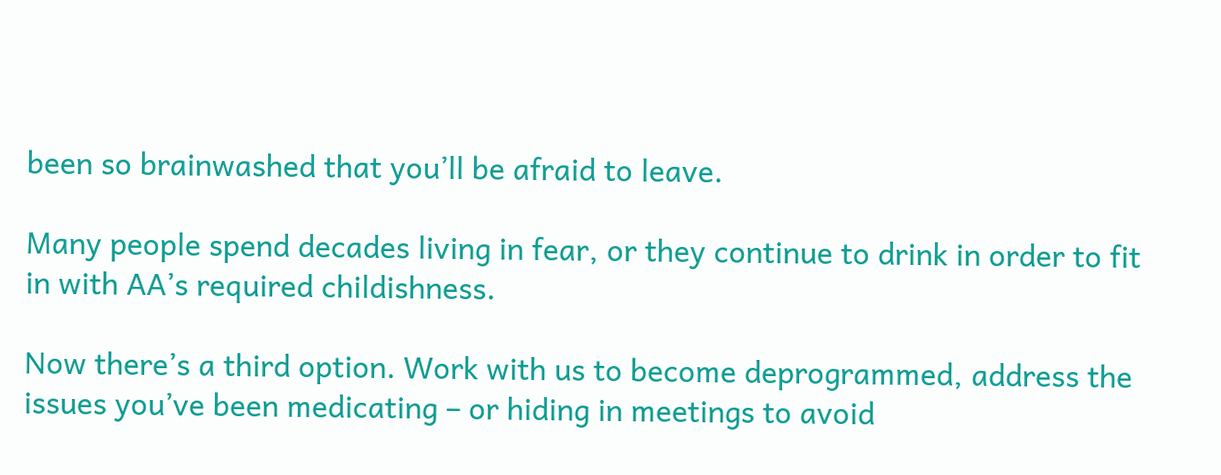been so brainwashed that you’ll be afraid to leave.

Many people spend decades living in fear, or they continue to drink in order to fit in with AA’s required childishness.

Now there’s a third option. Work with us to become deprogrammed, address the issues you’ve been medicating – or hiding in meetings to avoid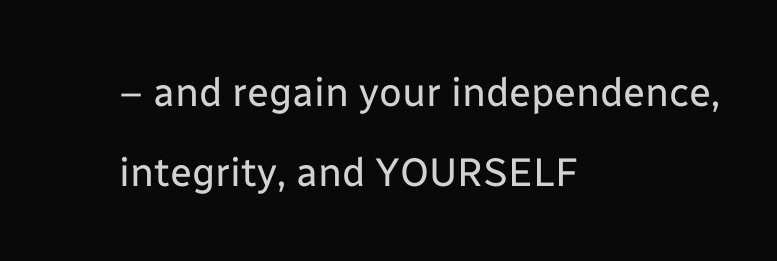– and regain your independence, integrity, and YOURSELF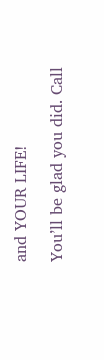and YOUR LIFE!

You’ll be glad you did. Call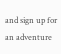and sign up for an adventure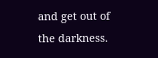and get out of the darkness.